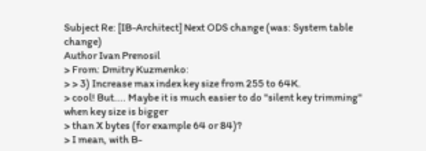Subject Re: [IB-Architect] Next ODS change (was: System table change)
Author Ivan Prenosil
> From: Dmitry Kuzmenko:
> > 3) Increase max index key size from 255 to 64K.
> cool! But.... Maybe it is much easier to do "silent key trimming" when key size is bigger
> than X bytes (for example 64 or 84)?
> I mean, with B-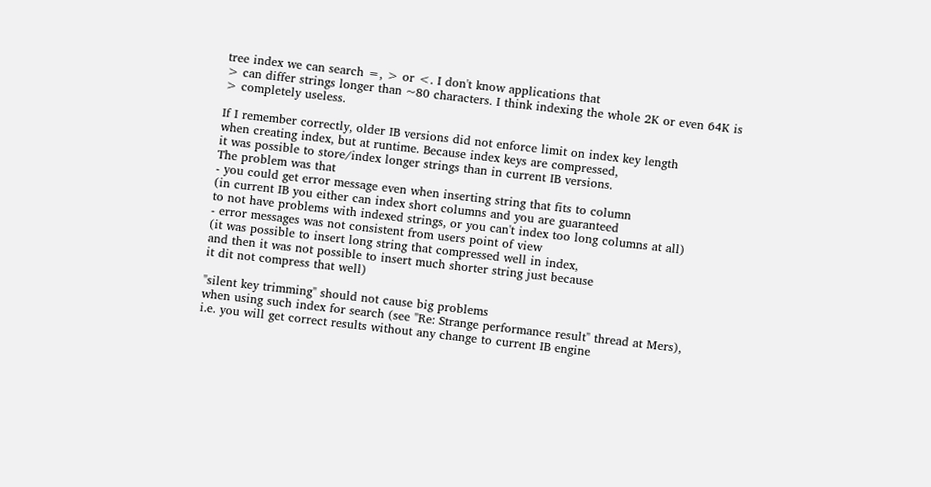tree index we can search =, > or <. I don't know applications that
> can differ strings longer than ~80 characters. I think indexing the whole 2K or even 64K is
> completely useless.

If I remember correctly, older IB versions did not enforce limit on index key length
when creating index, but at runtime. Because index keys are compressed,
it was possible to store/index longer strings than in current IB versions.
The problem was that
- you could get error message even when inserting string that fits to column
(in current IB you either can index short columns and you are guaranteed
to not have problems with indexed strings, or you can't index too long columns at all)
- error messages was not consistent from users point of view
(it was possible to insert long string that compressed well in index,
and then it was not possible to insert much shorter string just because
it dit not compress that well)

"silent key trimming" should not cause big problems
when using such index for search (see "Re: Strange performance result" thread at Mers),
i.e. you will get correct results without any change to current IB engine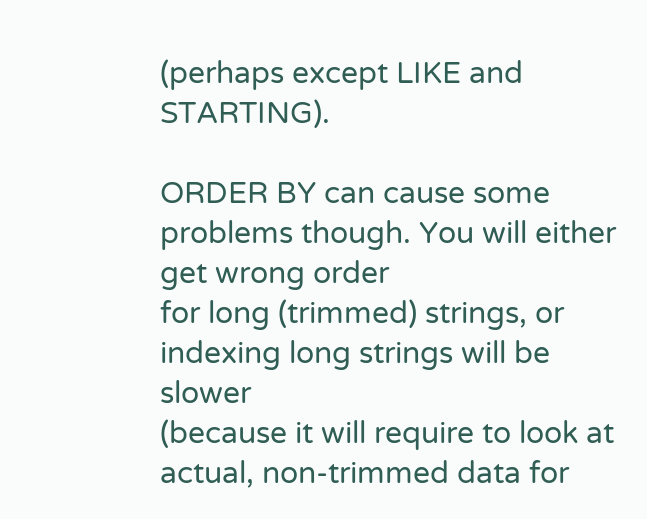(perhaps except LIKE and STARTING).

ORDER BY can cause some problems though. You will either get wrong order
for long (trimmed) strings, or indexing long strings will be slower
(because it will require to look at actual, non-trimmed data for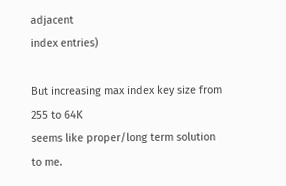adjacent
index entries)

But increasing max index key size from 255 to 64K
seems like proper/long term solution to me.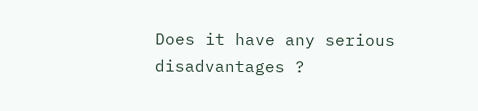Does it have any serious disadvantages ?